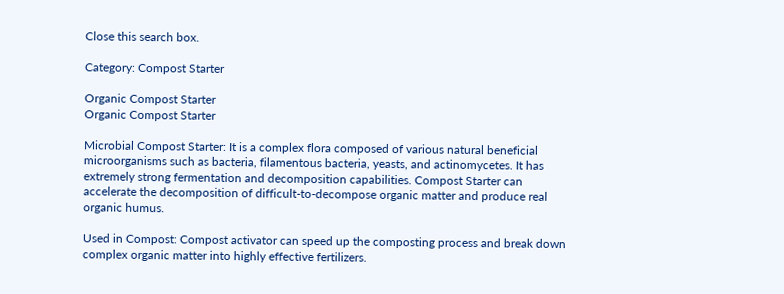Close this search box.

Category: Compost Starter

Organic Compost Starter
Organic Compost Starter

Microbial Compost Starter: It is a complex flora composed of various natural beneficial microorganisms such as bacteria, filamentous bacteria, yeasts, and actinomycetes. It has extremely strong fermentation and decomposition capabilities. Compost Starter can accelerate the decomposition of difficult-to-decompose organic matter and produce real organic humus.

Used in Compost: Compost activator can speed up the composting process and break down complex organic matter into highly effective fertilizers.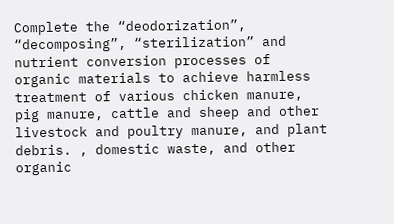Complete the “deodorization”, “decomposing”, “sterilization” and nutrient conversion processes of organic materials to achieve harmless treatment of various chicken manure, pig manure, cattle and sheep and other livestock and poultry manure, and plant debris. , domestic waste, and other organic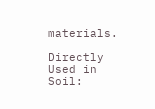materials.

Directly Used in Soil: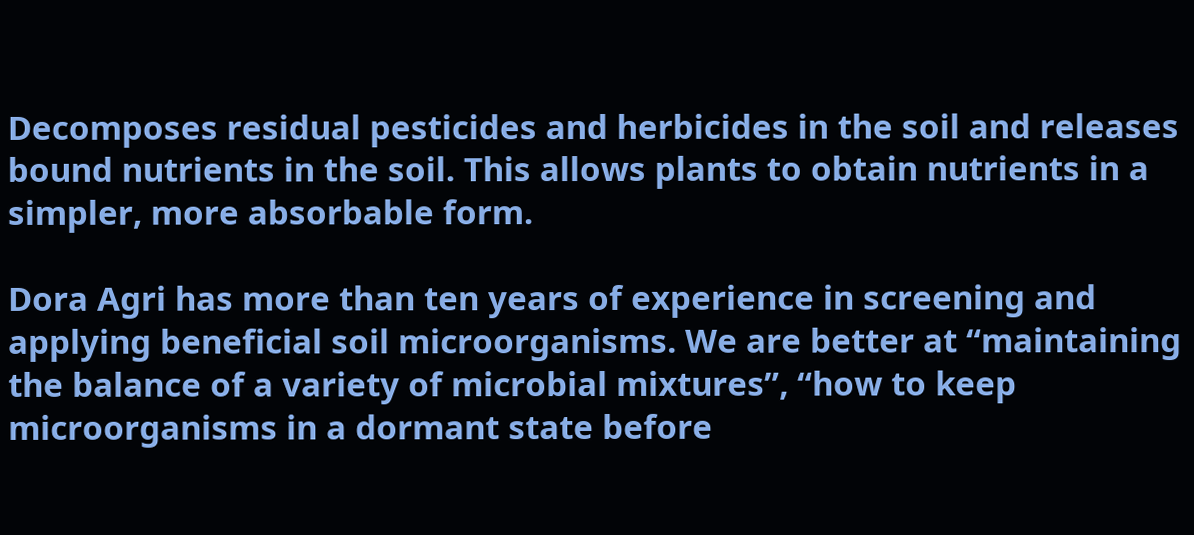Decomposes residual pesticides and herbicides in the soil and releases bound nutrients in the soil. This allows plants to obtain nutrients in a simpler, more absorbable form.

Dora Agri has more than ten years of experience in screening and applying beneficial soil microorganisms. We are better at “maintaining the balance of a variety of microbial mixtures”, “how to keep microorganisms in a dormant state before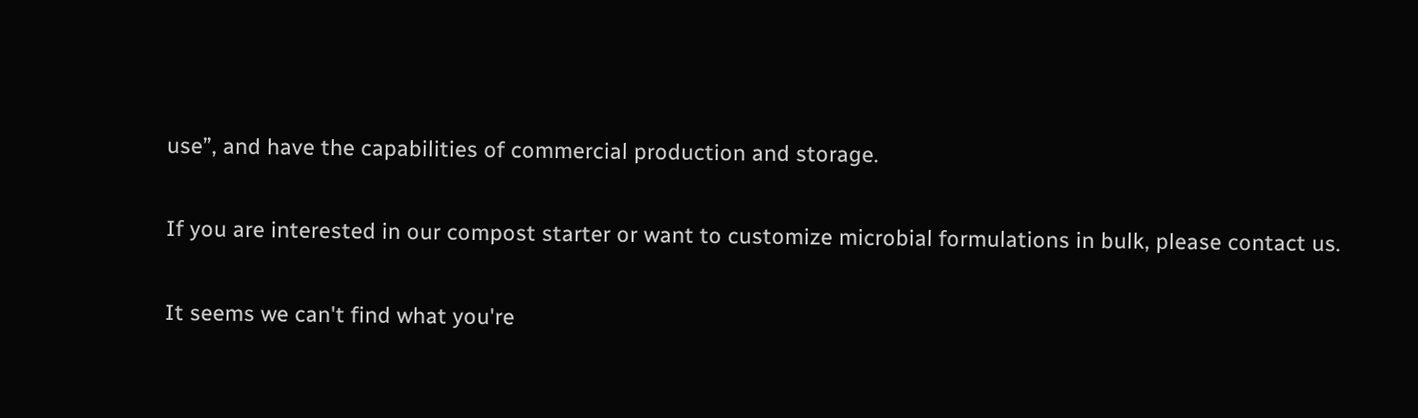use”, and have the capabilities of commercial production and storage.

If you are interested in our compost starter or want to customize microbial formulations in bulk, please contact us.

It seems we can't find what you're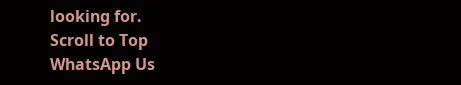looking for.
Scroll to Top
WhatsApp Us